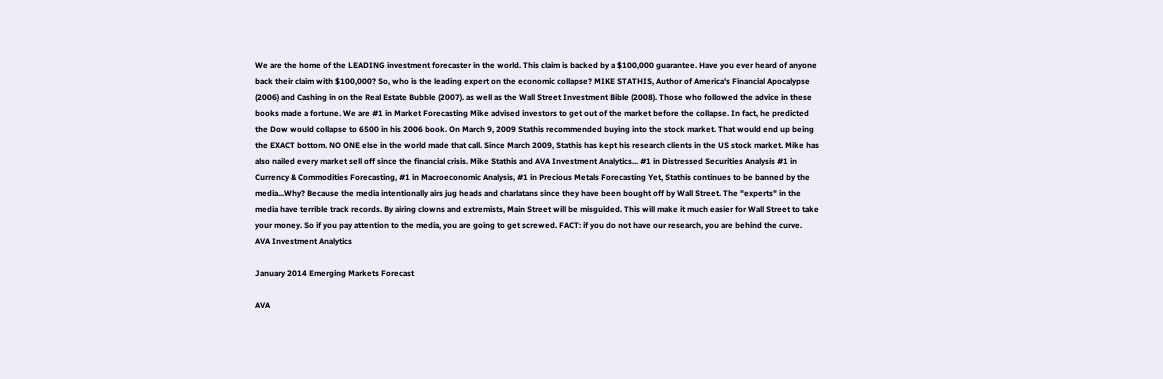We are the home of the LEADING investment forecaster in the world. This claim is backed by a $100,000 guarantee. Have you ever heard of anyone back their claim with $100,000? So, who is the leading expert on the economic collapse? MIKE STATHIS, Author of America's Financial Apocalypse (2006) and Cashing in on the Real Estate Bubble (2007). as well as the Wall Street Investment Bible (2008). Those who followed the advice in these books made a fortune. We are #1 in Market Forecasting Mike advised investors to get out of the market before the collapse. In fact, he predicted the Dow would collapse to 6500 in his 2006 book. On March 9, 2009 Stathis recommended buying into the stock market. That would end up being the EXACT bottom. NO ONE else in the world made that call. Since March 2009, Stathis has kept his research clients in the US stock market. Mike has also nailed every market sell off since the financial crisis. Mike Stathis and AVA Investment Analytics... #1 in Distressed Securities Analysis #1 in Currency & Commodities Forecasting, #1 in Macroeconomic Analysis, #1 in Precious Metals Forecasting Yet, Stathis continues to be banned by the media...Why? Because the media intentionally airs jug heads and charlatans since they have been bought off by Wall Street. The "experts" in the media have terrible track records. By airing clowns and extremists, Main Street will be misguided. This will make it much easier for Wall Street to take your money. So if you pay attention to the media, you are going to get screwed. FACT: if you do not have our research, you are behind the curve.
AVA Investment Analytics

January 2014 Emerging Markets Forecast

AVA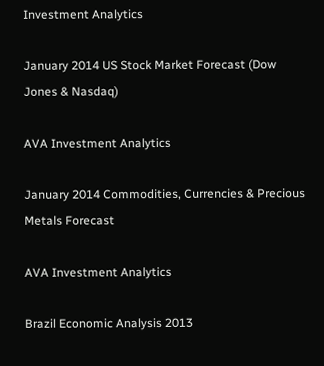Investment Analytics

January 2014 US Stock Market Forecast (Dow Jones & Nasdaq)

AVA Investment Analytics

January 2014 Commodities, Currencies & Precious Metals Forecast

AVA Investment Analytics

Brazil Economic Analysis 2013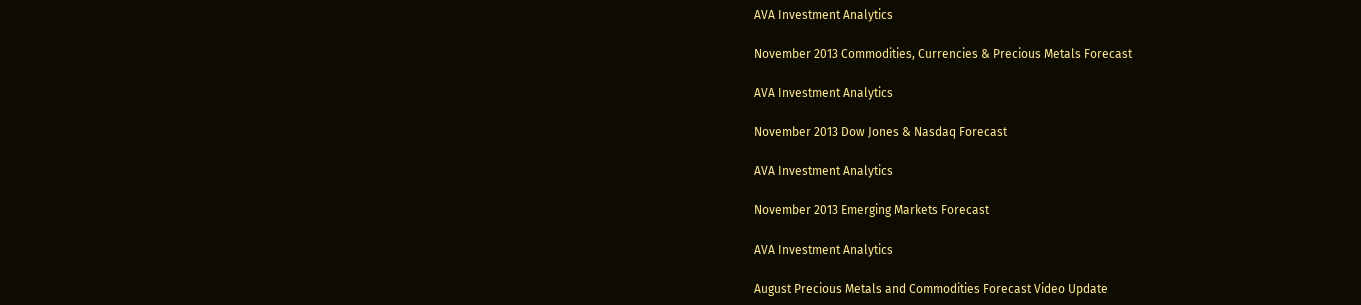AVA Investment Analytics

November 2013 Commodities, Currencies & Precious Metals Forecast

AVA Investment Analytics

November 2013 Dow Jones & Nasdaq Forecast

AVA Investment Analytics

November 2013 Emerging Markets Forecast

AVA Investment Analytics

August Precious Metals and Commodities Forecast Video Update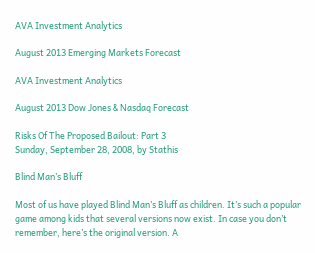AVA Investment Analytics

August 2013 Emerging Markets Forecast

AVA Investment Analytics

August 2013 Dow Jones & Nasdaq Forecast

Risks Of The Proposed Bailout: Part 3
Sunday, September 28, 2008, by Stathis

Blind Man’s Bluff

Most of us have played Blind Man’s Bluff as children. It’s such a popular game among kids that several versions now exist. In case you don’t remember, here’s the original version. A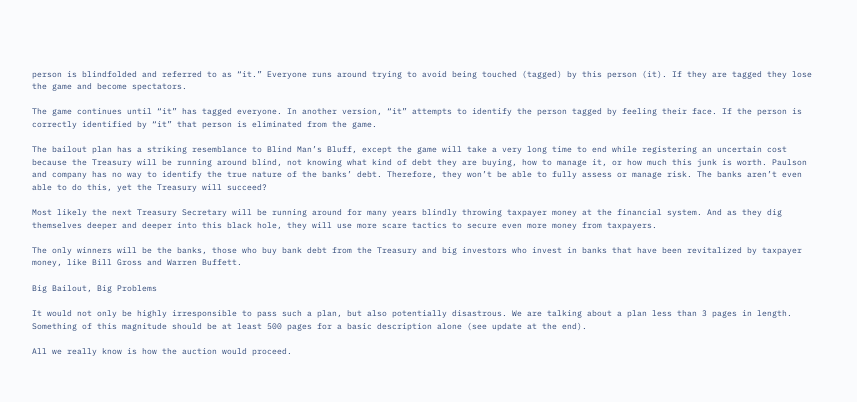person is blindfolded and referred to as “it.” Everyone runs around trying to avoid being touched (tagged) by this person (it). If they are tagged they lose the game and become spectators.

The game continues until “it” has tagged everyone. In another version, “it” attempts to identify the person tagged by feeling their face. If the person is correctly identified by “it” that person is eliminated from the game.

The bailout plan has a striking resemblance to Blind Man’s Bluff, except the game will take a very long time to end while registering an uncertain cost because the Treasury will be running around blind, not knowing what kind of debt they are buying, how to manage it, or how much this junk is worth. Paulson and company has no way to identify the true nature of the banks’ debt. Therefore, they won’t be able to fully assess or manage risk. The banks aren’t even able to do this, yet the Treasury will succeed?

Most likely the next Treasury Secretary will be running around for many years blindly throwing taxpayer money at the financial system. And as they dig themselves deeper and deeper into this black hole, they will use more scare tactics to secure even more money from taxpayers.

The only winners will be the banks, those who buy bank debt from the Treasury and big investors who invest in banks that have been revitalized by taxpayer money, like Bill Gross and Warren Buffett.

Big Bailout, Big Problems

It would not only be highly irresponsible to pass such a plan, but also potentially disastrous. We are talking about a plan less than 3 pages in length. Something of this magnitude should be at least 500 pages for a basic description alone (see update at the end).

All we really know is how the auction would proceed.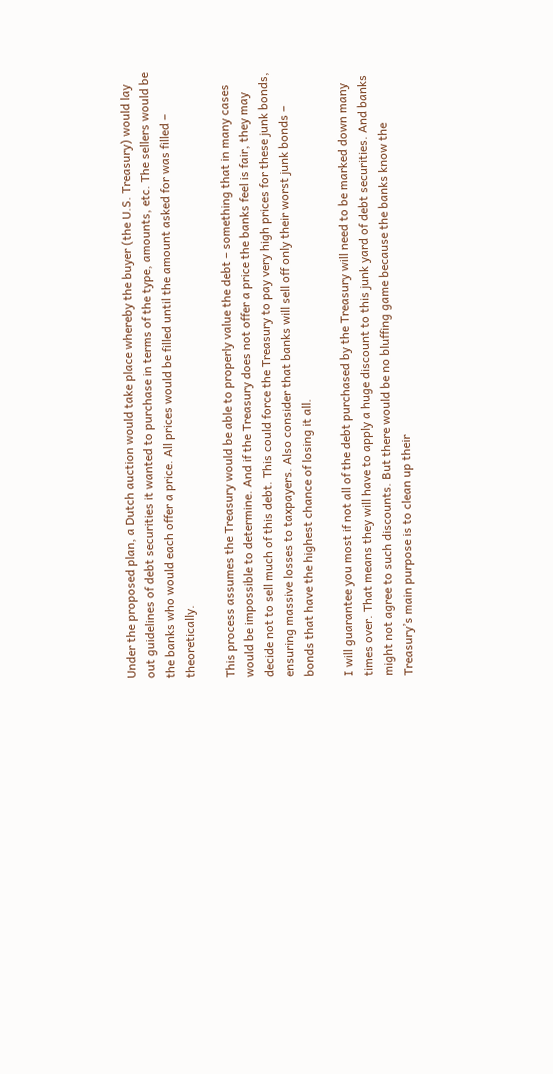Under the proposed plan, a Dutch auction would take place whereby the buyer (the U.S. Treasury) would lay out guidelines of debt securities it wanted to purchase in terms of the type, amounts, etc. The sellers would be the banks who would each offer a price. All prices would be filled until the amount asked for was filled – theoretically.

This process assumes the Treasury would be able to properly value the debt – something that in many cases would be impossible to determine. And if the Treasury does not offer a price the banks feel is fair, they may decide not to sell much of this debt. This could force the Treasury to pay very high prices for these junk bonds, ensuring massive losses to taxpayers. Also consider that banks will sell off only their worst junk bonds – bonds that have the highest chance of losing it all.

I will guarantee you most if not all of the debt purchased by the Treasury will need to be marked down many times over. That means they will have to apply a huge discount to this junk yard of debt securities. And banks might not agree to such discounts. But there would be no bluffing game because the banks know the Treasury’s main purpose is to clean up their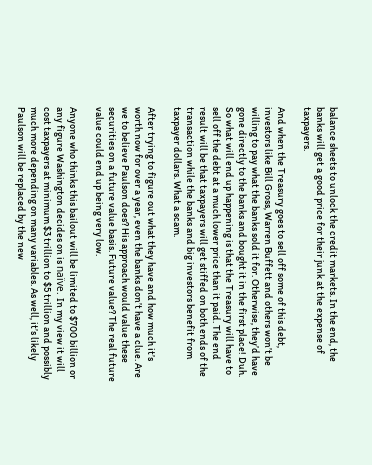balance sheets to unlock the credit markets. In the end, the banks will get a good price for their junk at the expense of taxpayers.

And when the Treasury goes to sell off some of this debt, investors like Bill Gross, Warren Buffett and others won’t be willing to pay what the banks sold it for. Otherwise, they’d have gone directly to the banks and bought it in the first place! Duh. So what will end up happening is that the Treasury will have to sell off the debt at a much lower price than it paid. The end result will be that taxpayers will get stiffed on both ends of the transaction while the banks and big investors benefit from taxpayer dollars. What a scam.

After trying to figure out what they have and how much it’s worth now for over a year, even the banks don’t have a clue. Are we to believe Paulson does? His approach would value these securities on a future value basis. Future value? The real future value could end up being very low.

Anyone who thinks this bailout will be limited to $700 billion or any figure Washington decides on is naïve. In my view it will cost taxpayers at minimum $3 trillion to $5 trillion and possibly much more depending on many variables. As well, it’s likely Paulson will be replaced by the new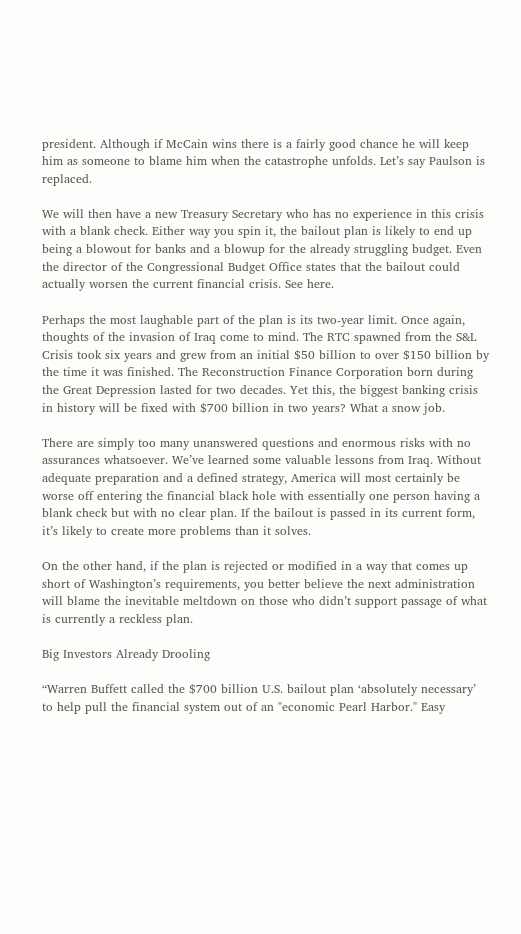president. Although if McCain wins there is a fairly good chance he will keep him as someone to blame him when the catastrophe unfolds. Let’s say Paulson is replaced.

We will then have a new Treasury Secretary who has no experience in this crisis with a blank check. Either way you spin it, the bailout plan is likely to end up being a blowout for banks and a blowup for the already struggling budget. Even the director of the Congressional Budget Office states that the bailout could actually worsen the current financial crisis. See here.

Perhaps the most laughable part of the plan is its two-year limit. Once again, thoughts of the invasion of Iraq come to mind. The RTC spawned from the S&L Crisis took six years and grew from an initial $50 billion to over $150 billion by the time it was finished. The Reconstruction Finance Corporation born during the Great Depression lasted for two decades. Yet this, the biggest banking crisis in history will be fixed with $700 billion in two years? What a snow job.

There are simply too many unanswered questions and enormous risks with no assurances whatsoever. We’ve learned some valuable lessons from Iraq. Without adequate preparation and a defined strategy, America will most certainly be worse off entering the financial black hole with essentially one person having a blank check but with no clear plan. If the bailout is passed in its current form, it’s likely to create more problems than it solves.

On the other hand, if the plan is rejected or modified in a way that comes up short of Washington’s requirements, you better believe the next administration will blame the inevitable meltdown on those who didn’t support passage of what is currently a reckless plan.

Big Investors Already Drooling

“Warren Buffett called the $700 billion U.S. bailout plan ‘absolutely necessary’ to help pull the financial system out of an "economic Pearl Harbor." Easy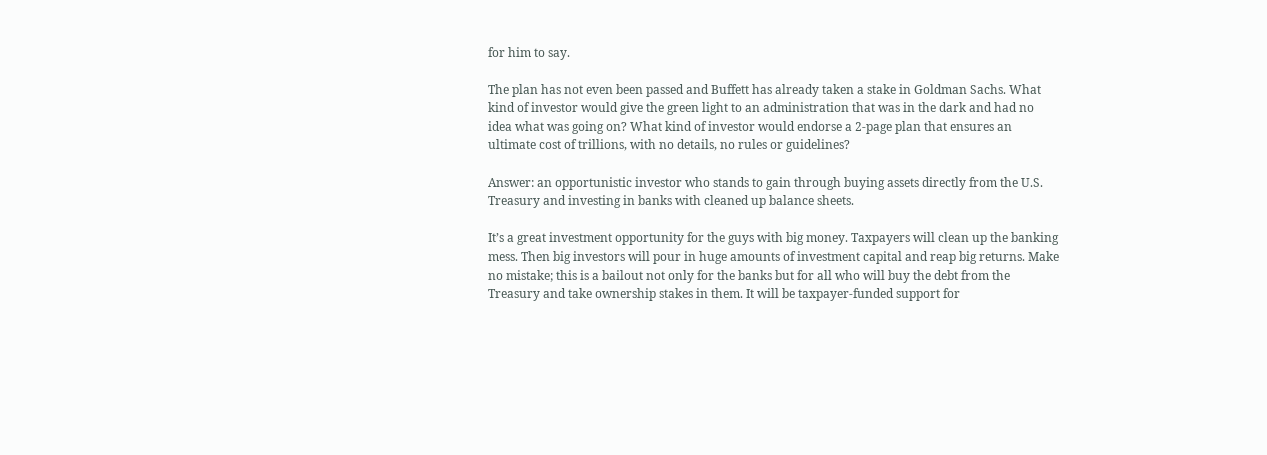for him to say.

The plan has not even been passed and Buffett has already taken a stake in Goldman Sachs. What kind of investor would give the green light to an administration that was in the dark and had no idea what was going on? What kind of investor would endorse a 2-page plan that ensures an ultimate cost of trillions, with no details, no rules or guidelines?

Answer: an opportunistic investor who stands to gain through buying assets directly from the U.S. Treasury and investing in banks with cleaned up balance sheets.

It’s a great investment opportunity for the guys with big money. Taxpayers will clean up the banking mess. Then big investors will pour in huge amounts of investment capital and reap big returns. Make no mistake; this is a bailout not only for the banks but for all who will buy the debt from the Treasury and take ownership stakes in them. It will be taxpayer-funded support for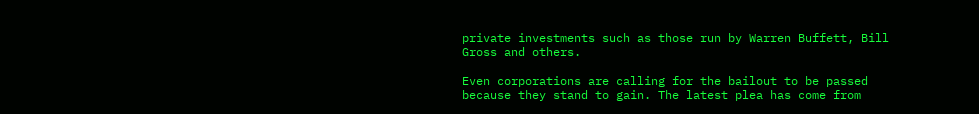private investments such as those run by Warren Buffett, Bill Gross and others.

Even corporations are calling for the bailout to be passed because they stand to gain. The latest plea has come from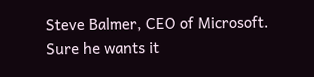Steve Balmer, CEO of Microsoft. Sure he wants it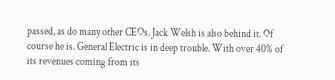passed, as do many other CEOs. Jack Welsh is also behind it. Of course he is. General Electric is in deep trouble. With over 40% of its revenues coming from its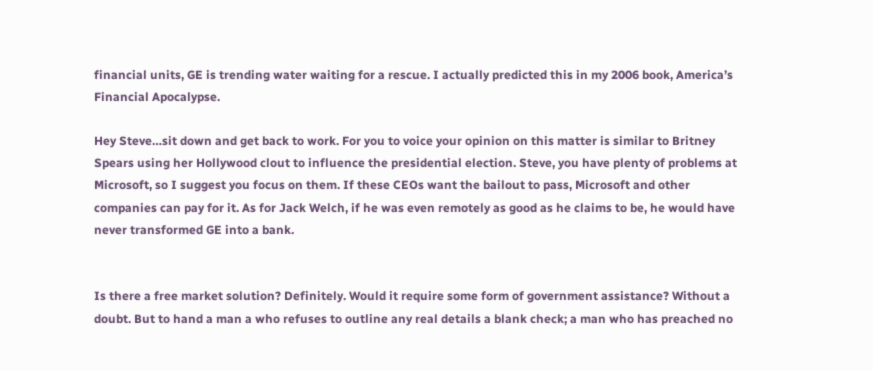financial units, GE is trending water waiting for a rescue. I actually predicted this in my 2006 book, America’s Financial Apocalypse.

Hey Steve…sit down and get back to work. For you to voice your opinion on this matter is similar to Britney Spears using her Hollywood clout to influence the presidential election. Steve, you have plenty of problems at Microsoft, so I suggest you focus on them. If these CEOs want the bailout to pass, Microsoft and other companies can pay for it. As for Jack Welch, if he was even remotely as good as he claims to be, he would have never transformed GE into a bank.


Is there a free market solution? Definitely. Would it require some form of government assistance? Without a doubt. But to hand a man a who refuses to outline any real details a blank check; a man who has preached no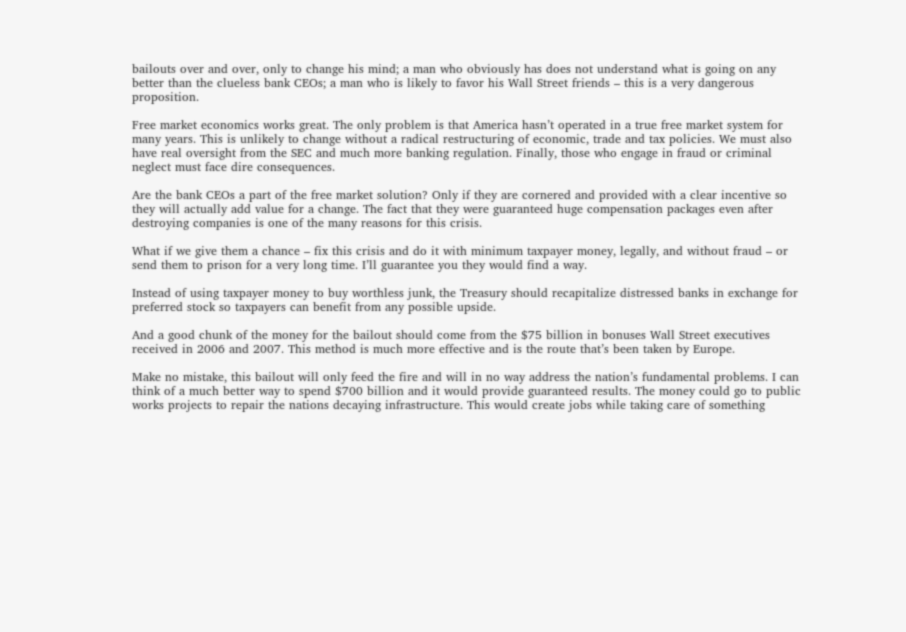bailouts over and over, only to change his mind; a man who obviously has does not understand what is going on any better than the clueless bank CEOs; a man who is likely to favor his Wall Street friends – this is a very dangerous proposition.

Free market economics works great. The only problem is that America hasn’t operated in a true free market system for many years. This is unlikely to change without a radical restructuring of economic, trade and tax policies. We must also have real oversight from the SEC and much more banking regulation. Finally, those who engage in fraud or criminal neglect must face dire consequences.

Are the bank CEOs a part of the free market solution? Only if they are cornered and provided with a clear incentive so they will actually add value for a change. The fact that they were guaranteed huge compensation packages even after destroying companies is one of the many reasons for this crisis.

What if we give them a chance – fix this crisis and do it with minimum taxpayer money, legally, and without fraud – or send them to prison for a very long time. I’ll guarantee you they would find a way.

Instead of using taxpayer money to buy worthless junk, the Treasury should recapitalize distressed banks in exchange for preferred stock so taxpayers can benefit from any possible upside.

And a good chunk of the money for the bailout should come from the $75 billion in bonuses Wall Street executives received in 2006 and 2007. This method is much more effective and is the route that’s been taken by Europe.

Make no mistake, this bailout will only feed the fire and will in no way address the nation’s fundamental problems. I can think of a much better way to spend $700 billion and it would provide guaranteed results. The money could go to public works projects to repair the nations decaying infrastructure. This would create jobs while taking care of something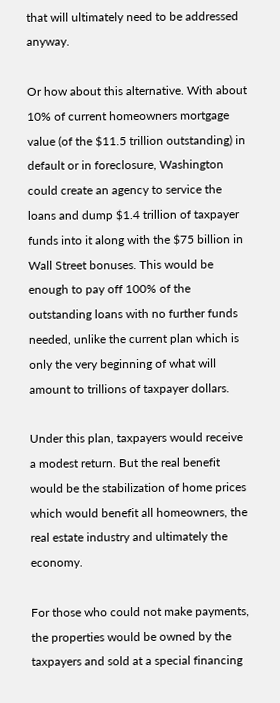that will ultimately need to be addressed anyway.

Or how about this alternative. With about 10% of current homeowners mortgage value (of the $11.5 trillion outstanding) in default or in foreclosure, Washington could create an agency to service the loans and dump $1.4 trillion of taxpayer funds into it along with the $75 billion in Wall Street bonuses. This would be enough to pay off 100% of the outstanding loans with no further funds needed, unlike the current plan which is only the very beginning of what will amount to trillions of taxpayer dollars.

Under this plan, taxpayers would receive a modest return. But the real benefit would be the stabilization of home prices which would benefit all homeowners, the real estate industry and ultimately the economy.

For those who could not make payments, the properties would be owned by the taxpayers and sold at a special financing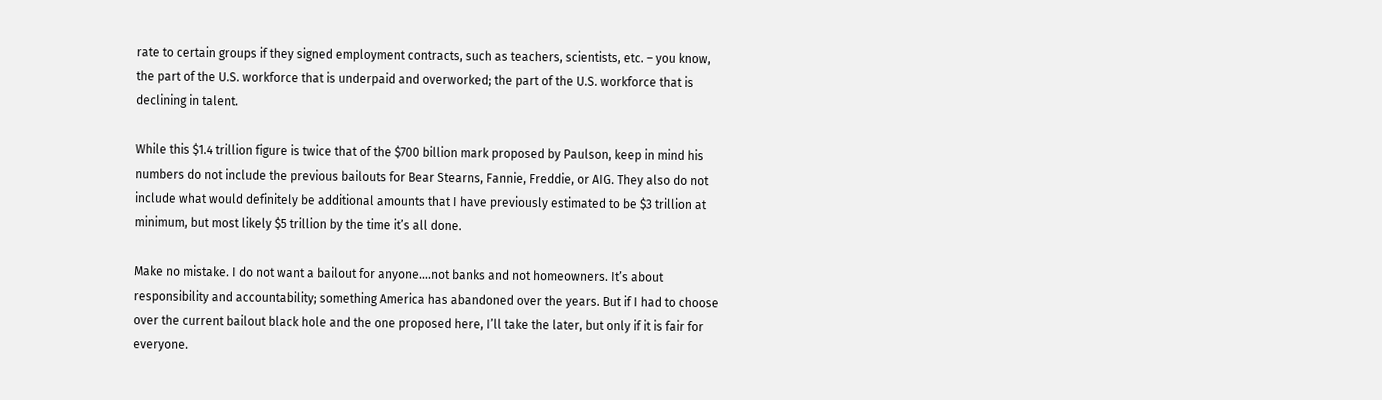rate to certain groups if they signed employment contracts, such as teachers, scientists, etc. – you know, the part of the U.S. workforce that is underpaid and overworked; the part of the U.S. workforce that is declining in talent.

While this $1.4 trillion figure is twice that of the $700 billion mark proposed by Paulson, keep in mind his numbers do not include the previous bailouts for Bear Stearns, Fannie, Freddie, or AIG. They also do not include what would definitely be additional amounts that I have previously estimated to be $3 trillion at minimum, but most likely $5 trillion by the time it’s all done.

Make no mistake. I do not want a bailout for anyone….not banks and not homeowners. It’s about responsibility and accountability; something America has abandoned over the years. But if I had to choose over the current bailout black hole and the one proposed here, I’ll take the later, but only if it is fair for everyone.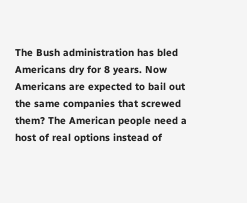The Bush administration has bled Americans dry for 8 years. Now Americans are expected to bail out the same companies that screwed them? The American people need a host of real options instead of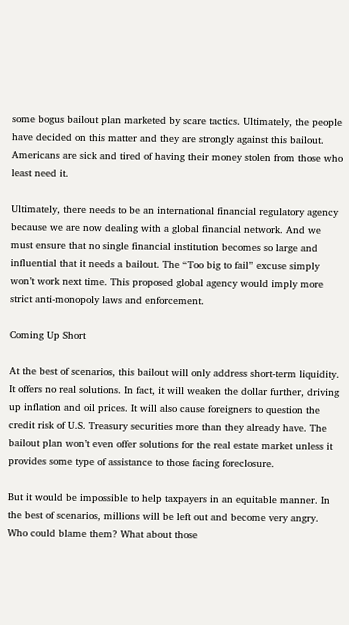some bogus bailout plan marketed by scare tactics. Ultimately, the people have decided on this matter and they are strongly against this bailout. Americans are sick and tired of having their money stolen from those who least need it.

Ultimately, there needs to be an international financial regulatory agency because we are now dealing with a global financial network. And we must ensure that no single financial institution becomes so large and influential that it needs a bailout. The “Too big to fail” excuse simply won’t work next time. This proposed global agency would imply more strict anti-monopoly laws and enforcement.

Coming Up Short

At the best of scenarios, this bailout will only address short-term liquidity. It offers no real solutions. In fact, it will weaken the dollar further, driving up inflation and oil prices. It will also cause foreigners to question the credit risk of U.S. Treasury securities more than they already have. The bailout plan won’t even offer solutions for the real estate market unless it provides some type of assistance to those facing foreclosure.

But it would be impossible to help taxpayers in an equitable manner. In the best of scenarios, millions will be left out and become very angry. Who could blame them? What about those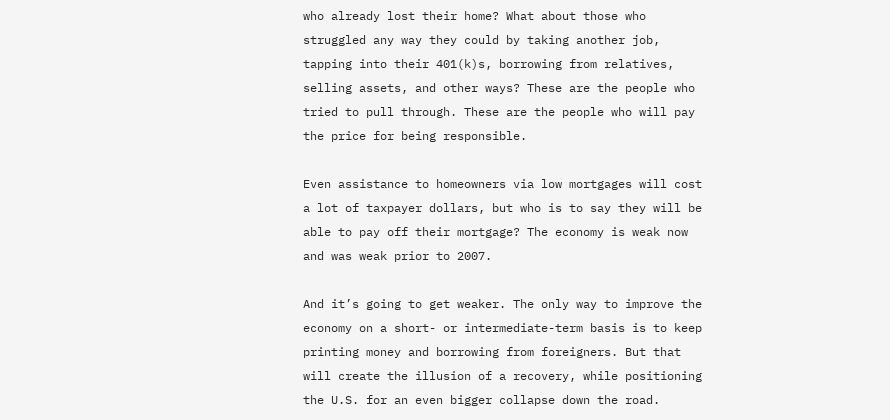who already lost their home? What about those who struggled any way they could by taking another job, tapping into their 401(k)s, borrowing from relatives, selling assets, and other ways? These are the people who tried to pull through. These are the people who will pay the price for being responsible.

Even assistance to homeowners via low mortgages will cost a lot of taxpayer dollars, but who is to say they will be able to pay off their mortgage? The economy is weak now and was weak prior to 2007.

And it’s going to get weaker. The only way to improve the economy on a short- or intermediate-term basis is to keep printing money and borrowing from foreigners. But that will create the illusion of a recovery, while positioning the U.S. for an even bigger collapse down the road.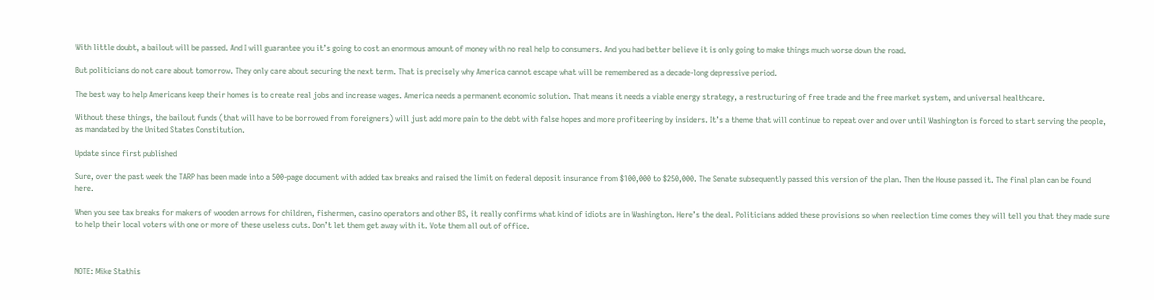With little doubt, a bailout will be passed. And I will guarantee you it’s going to cost an enormous amount of money with no real help to consumers. And you had better believe it is only going to make things much worse down the road.

But politicians do not care about tomorrow. They only care about securing the next term. That is precisely why America cannot escape what will be remembered as a decade-long depressive period.

The best way to help Americans keep their homes is to create real jobs and increase wages. America needs a permanent economic solution. That means it needs a viable energy strategy, a restructuring of free trade and the free market system, and universal healthcare.

Without these things, the bailout funds (that will have to be borrowed from foreigners) will just add more pain to the debt with false hopes and more profiteering by insiders. It’s a theme that will continue to repeat over and over until Washington is forced to start serving the people, as mandated by the United States Constitution.

Update since first published

Sure, over the past week the TARP has been made into a 500-page document with added tax breaks and raised the limit on federal deposit insurance from $100,000 to $250,000. The Senate subsequently passed this version of the plan. Then the House passed it. The final plan can be found here.

When you see tax breaks for makers of wooden arrows for children, fishermen, casino operators and other BS, it really confirms what kind of idiots are in Washington. Here’s the deal. Politicians added these provisions so when reelection time comes they will tell you that they made sure to help their local voters with one or more of these useless cuts. Don’t let them get away with it. Vote them all out of office.



NOTE: Mike Stathis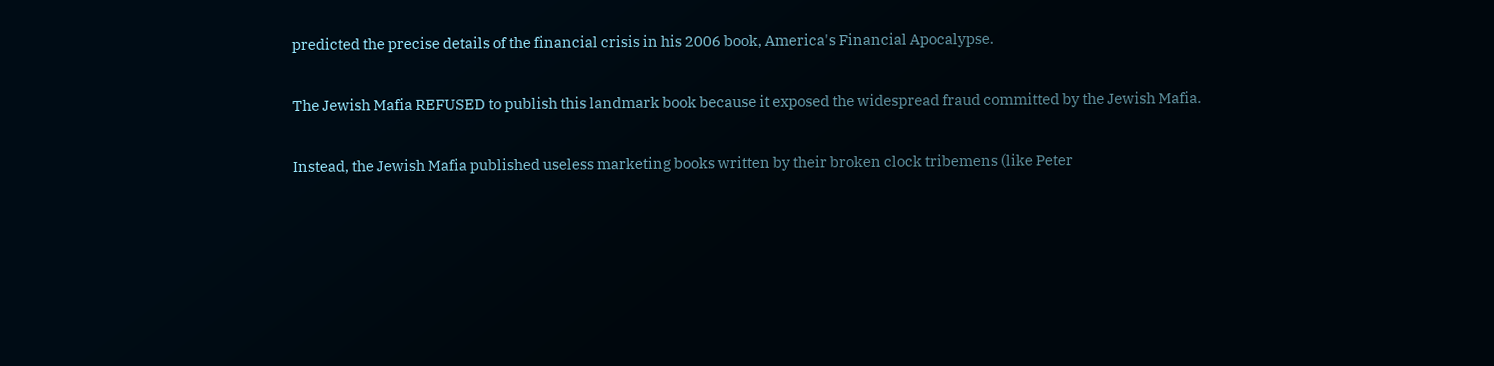predicted the precise details of the financial crisis in his 2006 book, America's Financial Apocalypse.

The Jewish Mafia REFUSED to publish this landmark book because it exposed the widespread fraud committed by the Jewish Mafia.

Instead, the Jewish Mafia published useless marketing books written by their broken clock tribemens (like Peter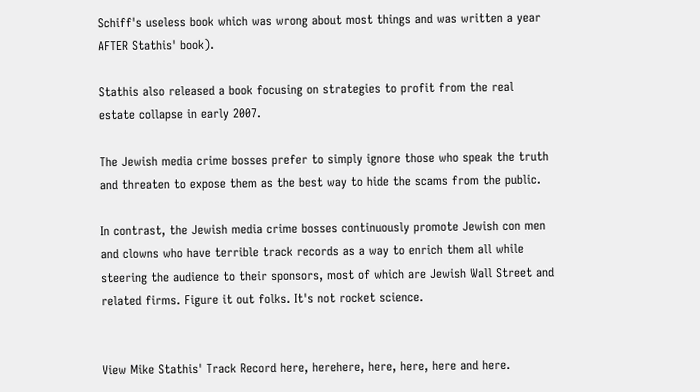Schiff's useless book which was wrong about most things and was written a year AFTER Stathis' book).

Stathis also released a book focusing on strategies to profit from the real estate collapse in early 2007.

The Jewish media crime bosses prefer to simply ignore those who speak the truth and threaten to expose them as the best way to hide the scams from the public.

In contrast, the Jewish media crime bosses continuously promote Jewish con men and clowns who have terrible track records as a way to enrich them all while steering the audience to their sponsors, most of which are Jewish Wall Street and related firms. Figure it out folks. It's not rocket science.


View Mike Stathis' Track Record here, herehere, here, here, here and here.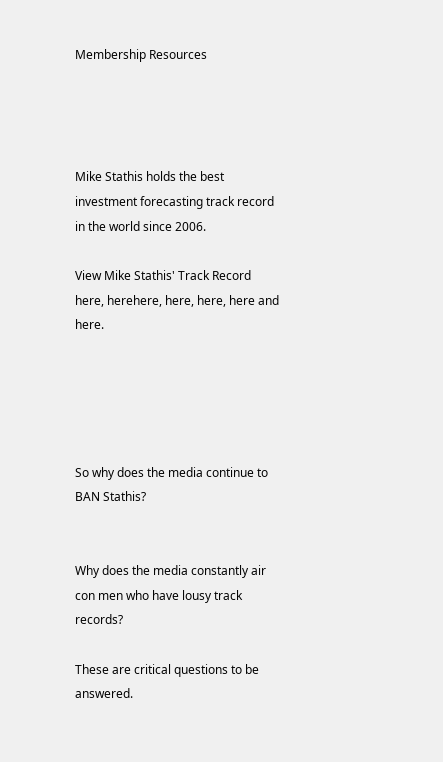Membership Resources




Mike Stathis holds the best investment forecasting track record in the world since 2006.

View Mike Stathis' Track Record here, herehere, here, here, here and here.





So why does the media continue to BAN Stathis?


Why does the media constantly air con men who have lousy track records?

These are critical questions to be answered.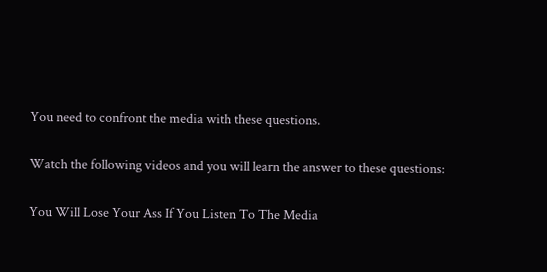You need to confront the media with these questions.

Watch the following videos and you will learn the answer to these questions:

You Will Lose Your Ass If You Listen To The Media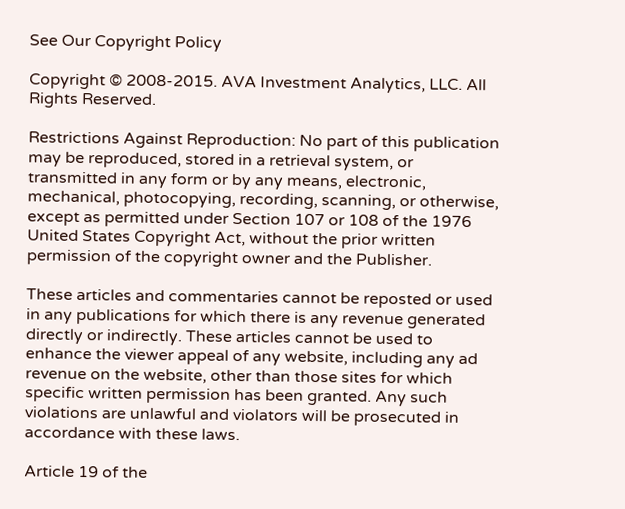See Our Copyright Policy

Copyright © 2008-2015. AVA Investment Analytics, LLC. All Rights Reserved.

Restrictions Against Reproduction: No part of this publication may be reproduced, stored in a retrieval system, or transmitted in any form or by any means, electronic, mechanical, photocopying, recording, scanning, or otherwise, except as permitted under Section 107 or 108 of the 1976 United States Copyright Act, without the prior written permission of the copyright owner and the Publisher.

These articles and commentaries cannot be reposted or used in any publications for which there is any revenue generated directly or indirectly. These articles cannot be used to enhance the viewer appeal of any website, including any ad revenue on the website, other than those sites for which specific written permission has been granted. Any such violations are unlawful and violators will be prosecuted in accordance with these laws.

Article 19 of the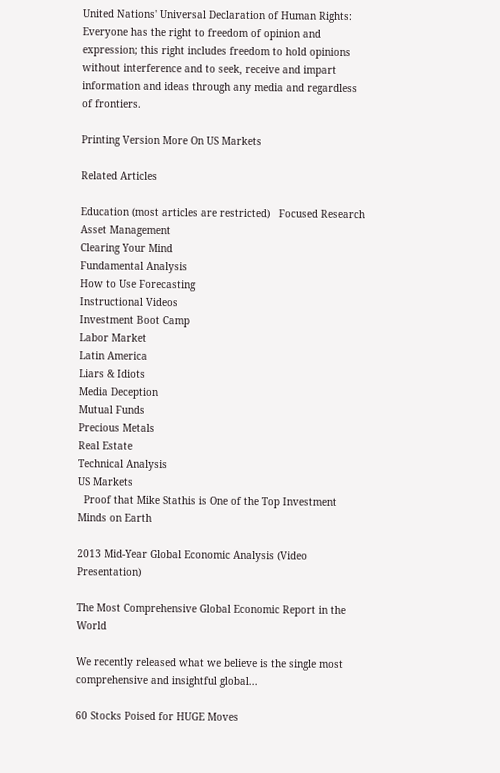United Nations' Universal Declaration of Human Rights: Everyone has the right to freedom of opinion and expression; this right includes freedom to hold opinions without interference and to seek, receive and impart information and ideas through any media and regardless of frontiers.

Printing Version More On US Markets

Related Articles

Education (most articles are restricted)   Focused Research
Asset Management
Clearing Your Mind
Fundamental Analysis
How to Use Forecasting
Instructional Videos
Investment Boot Camp
Labor Market
Latin America
Liars & Idiots
Media Deception
Mutual Funds
Precious Metals
Real Estate
Technical Analysis
US Markets
  Proof that Mike Stathis is One of the Top Investment Minds on Earth

2013 Mid-Year Global Economic Analysis (Video Presentation)

The Most Comprehensive Global Economic Report in the World

We recently released what we believe is the single most comprehensive and insightful global...

60 Stocks Poised for HUGE Moves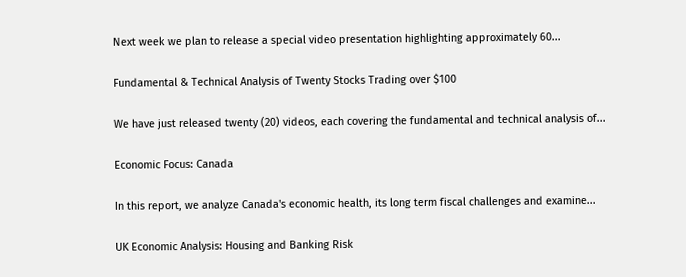Next week we plan to release a special video presentation highlighting approximately 60...

Fundamental & Technical Analysis of Twenty Stocks Trading over $100

We have just released twenty (20) videos, each covering the fundamental and technical analysis of...

Economic Focus: Canada

In this report, we analyze Canada's economic health, its long term fiscal challenges and examine...

UK Economic Analysis: Housing and Banking Risk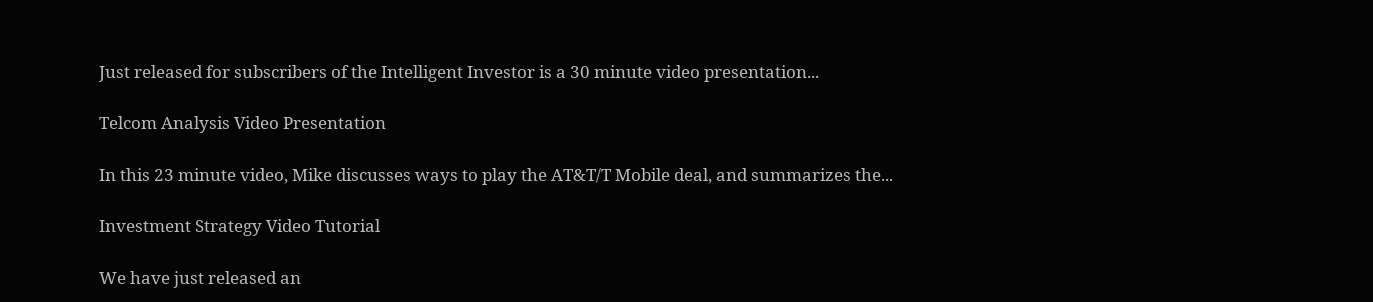Just released for subscribers of the Intelligent Investor is a 30 minute video presentation...

Telcom Analysis Video Presentation

In this 23 minute video, Mike discusses ways to play the AT&T/T Mobile deal, and summarizes the...

Investment Strategy Video Tutorial

We have just released an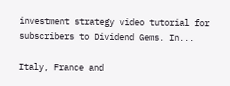investment strategy video tutorial for subscribers to Dividend Gems. In...

Italy, France and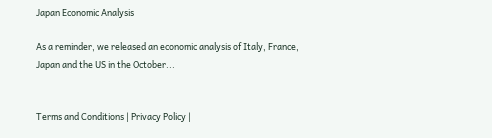Japan Economic Analysis

As a reminder, we released an economic analysis of Italy, France, Japan and the US in the October...


Terms and Conditions | Privacy Policy |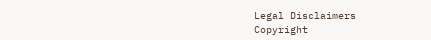Legal Disclaimers
Copyright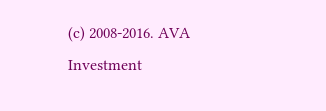(c) 2008-2016. AVA Investment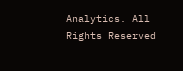Analytics. All Rights Reserved